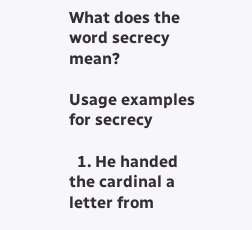What does the word secrecy mean?

Usage examples for secrecy

  1. He handed the cardinal a letter from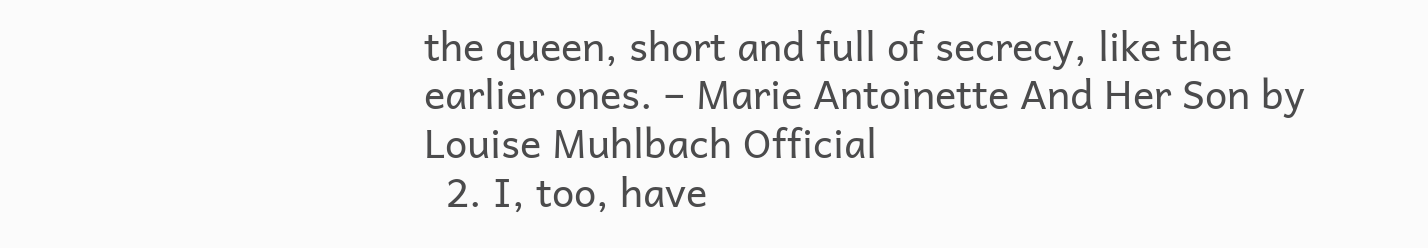the queen, short and full of secrecy, like the earlier ones. – Marie Antoinette And Her Son by Louise Muhlbach Official
  2. I, too, have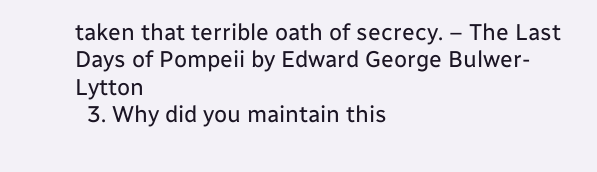taken that terrible oath of secrecy. – The Last Days of Pompeii by Edward George Bulwer-Lytton
  3. Why did you maintain this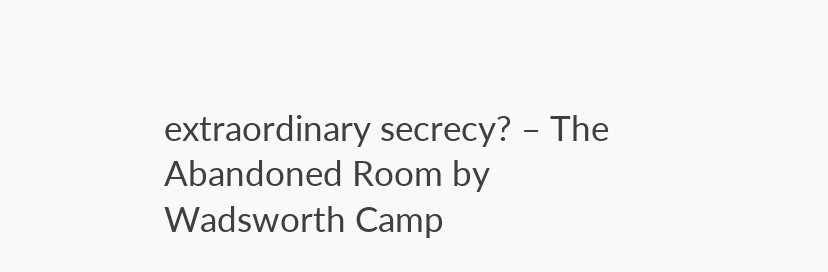extraordinary secrecy? – The Abandoned Room by Wadsworth Camp